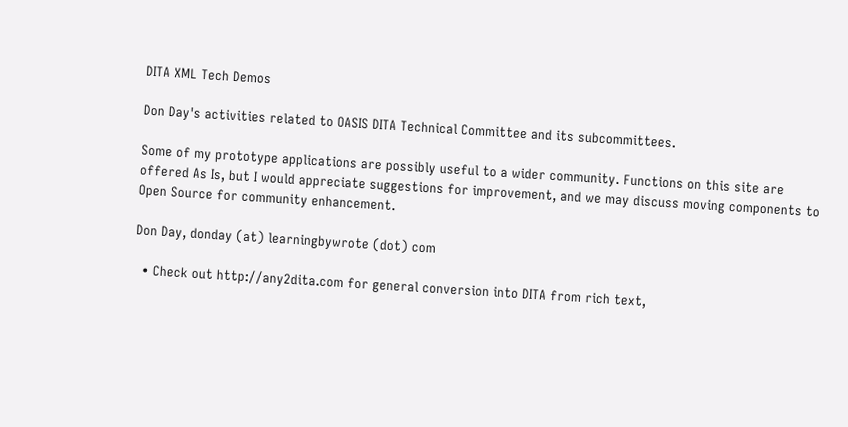DITA XML Tech Demos

Don Day's activities related to OASIS DITA Technical Committee and its subcommittees.

Some of my prototype applications are possibly useful to a wider community. Functions on this site are offered As Is, but I would appreciate suggestions for improvement, and we may discuss moving components to Open Source for community enhancement.

Don Day, donday (at) learningbywrote (dot) com

  • Check out http://any2dita.com for general conversion into DITA from rich text,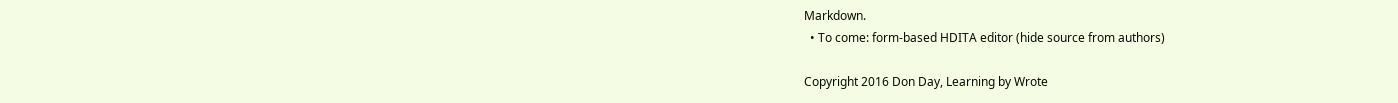Markdown.
  • To come: form-based HDITA editor (hide source from authors)

Copyright 2016 Don Day, Learning by Wrote